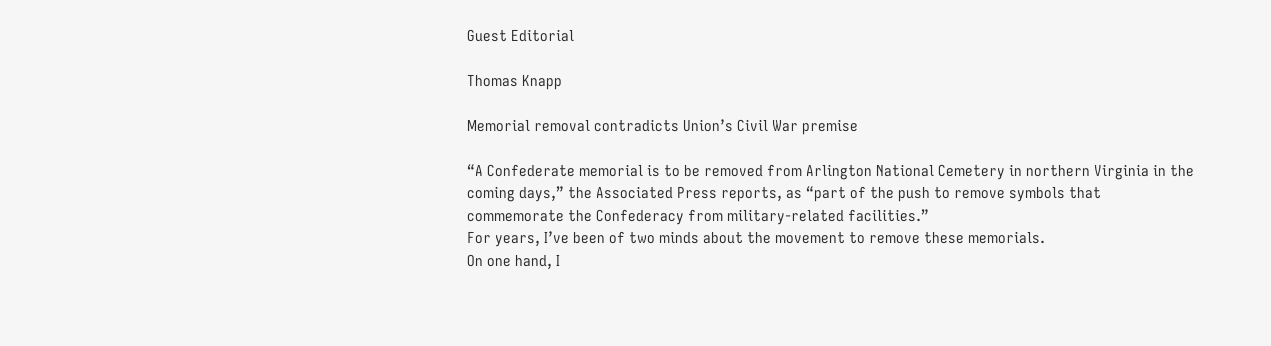Guest Editorial

Thomas Knapp

Memorial removal contradicts Union’s Civil War premise

“A Confederate memorial is to be removed from Arlington National Cemetery in northern Virginia in the coming days,” the Associated Press reports, as “part of the push to remove symbols that commemorate the Confederacy from military-related facilities.”
For years, I’ve been of two minds about the movement to remove these memorials.
On one hand, I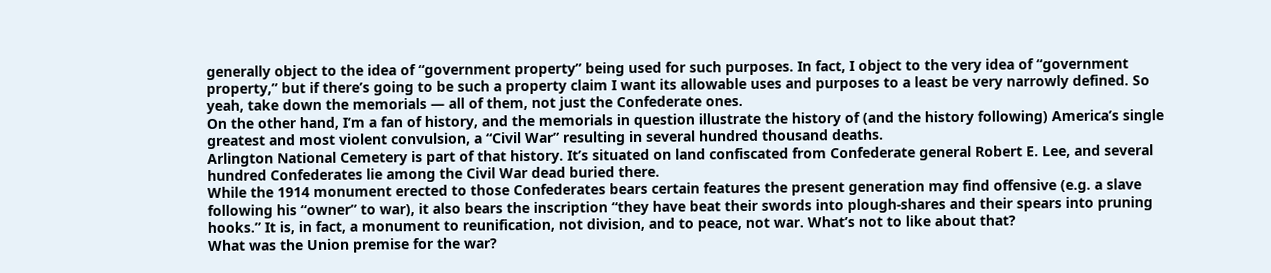generally object to the idea of “government property” being used for such purposes. In fact, I object to the very idea of “government property,” but if there’s going to be such a property claim I want its allowable uses and purposes to a least be very narrowly defined. So yeah, take down the memorials — all of them, not just the Confederate ones.
On the other hand, I’m a fan of history, and the memorials in question illustrate the history of (and the history following) America’s single greatest and most violent convulsion, a “Civil War” resulting in several hundred thousand deaths.
Arlington National Cemetery is part of that history. It’s situated on land confiscated from Confederate general Robert E. Lee, and several hundred Confederates lie among the Civil War dead buried there.
While the 1914 monument erected to those Confederates bears certain features the present generation may find offensive (e.g. a slave following his “owner” to war), it also bears the inscription “they have beat their swords into plough-shares and their spears into pruning hooks.” It is, in fact, a monument to reunification, not division, and to peace, not war. What’s not to like about that?
What was the Union premise for the war?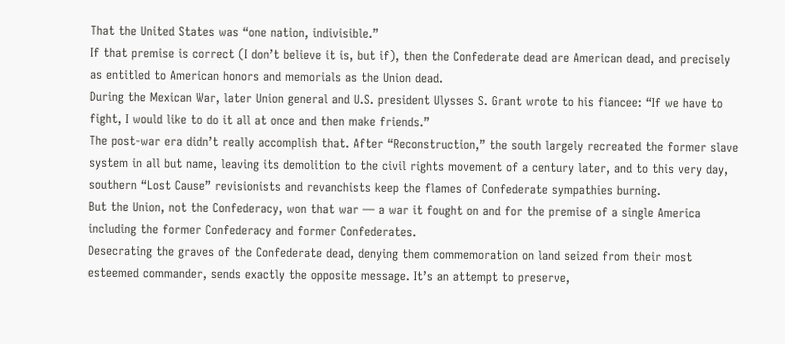That the United States was “one nation, indivisible.”
If that premise is correct (I don’t believe it is, but if), then the Confederate dead are American dead, and precisely as entitled to American honors and memorials as the Union dead.
During the Mexican War, later Union general and U.S. president Ulysses S. Grant wrote to his fiancee: “If we have to fight, I would like to do it all at once and then make friends.”
The post-war era didn’t really accomplish that. After “Reconstruction,” the south largely recreated the former slave system in all but name, leaving its demolition to the civil rights movement of a century later, and to this very day, southern “Lost Cause” revisionists and revanchists keep the flames of Confederate sympathies burning.
But the Union, not the Confederacy, won that war — a war it fought on and for the premise of a single America including the former Confederacy and former Confederates.
Desecrating the graves of the Confederate dead, denying them commemoration on land seized from their most esteemed commander, sends exactly the opposite message. It’s an attempt to preserve,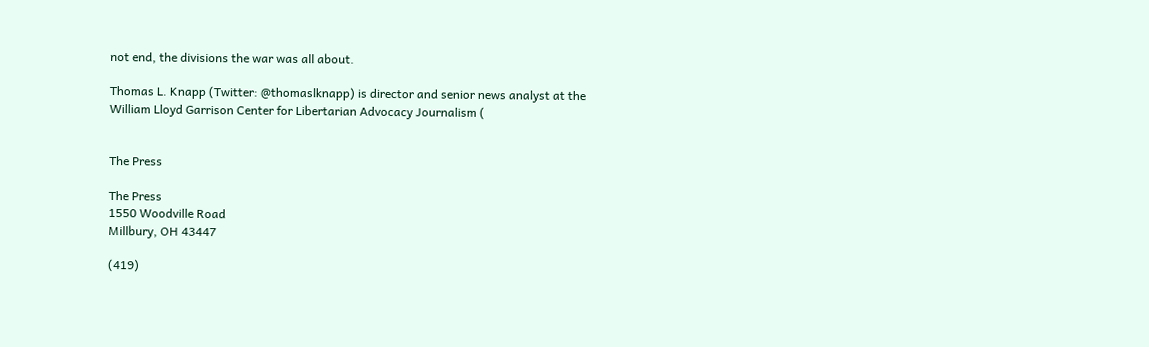not end, the divisions the war was all about.

Thomas L. Knapp (Twitter: @thomaslknapp) is director and senior news analyst at the William Lloyd Garrison Center for Libertarian Advocacy Journalism (


The Press

The Press
1550 Woodville Road
Millbury, OH 43447

(419)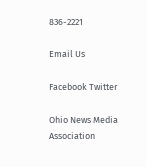836-2221

Email Us

Facebook Twitter

Ohio News Media Association